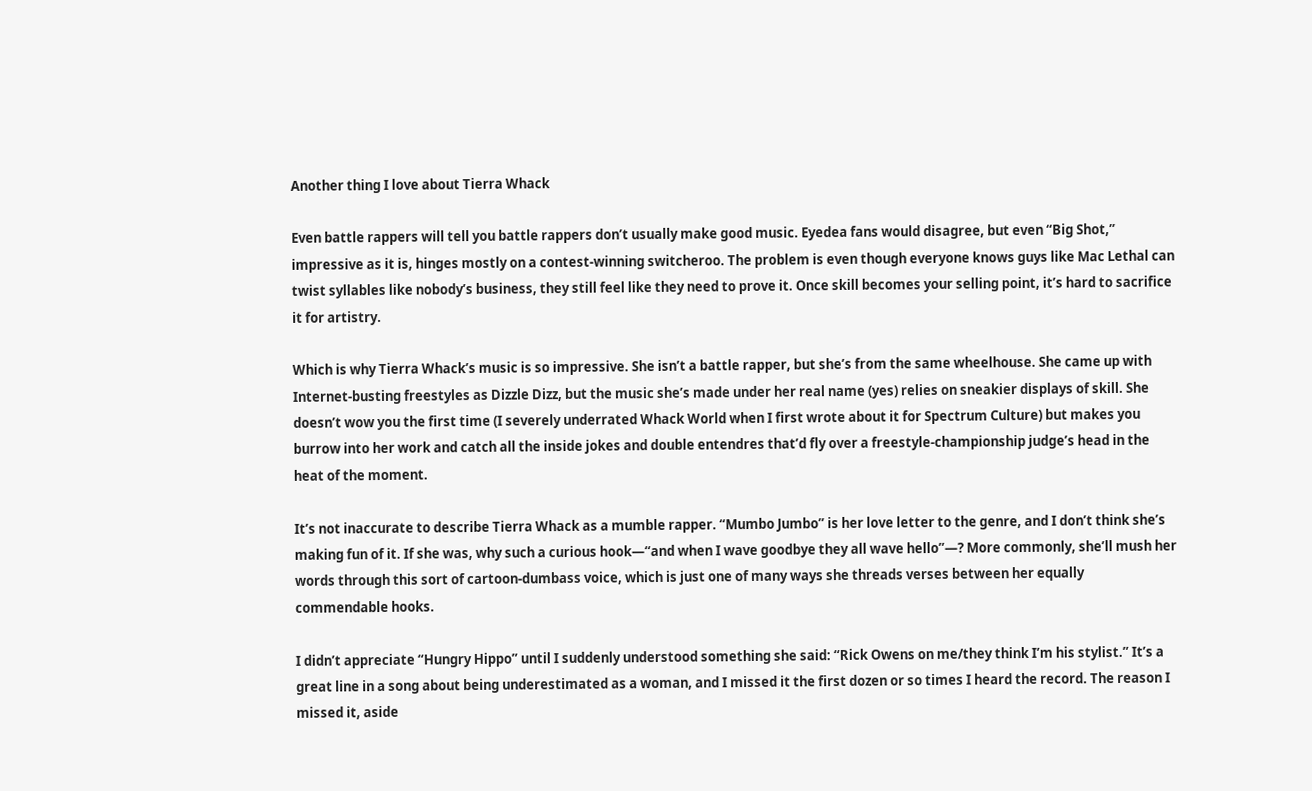Another thing I love about Tierra Whack

Even battle rappers will tell you battle rappers don’t usually make good music. Eyedea fans would disagree, but even “Big Shot,” impressive as it is, hinges mostly on a contest-winning switcheroo. The problem is even though everyone knows guys like Mac Lethal can twist syllables like nobody’s business, they still feel like they need to prove it. Once skill becomes your selling point, it’s hard to sacrifice it for artistry.

Which is why Tierra Whack’s music is so impressive. She isn’t a battle rapper, but she’s from the same wheelhouse. She came up with Internet-busting freestyles as Dizzle Dizz, but the music she’s made under her real name (yes) relies on sneakier displays of skill. She doesn’t wow you the first time (I severely underrated Whack World when I first wrote about it for Spectrum Culture) but makes you burrow into her work and catch all the inside jokes and double entendres that’d fly over a freestyle-championship judge’s head in the heat of the moment.

It’s not inaccurate to describe Tierra Whack as a mumble rapper. “Mumbo Jumbo” is her love letter to the genre, and I don’t think she’s making fun of it. If she was, why such a curious hook—“and when I wave goodbye they all wave hello”—? More commonly, she’ll mush her words through this sort of cartoon-dumbass voice, which is just one of many ways she threads verses between her equally commendable hooks.

I didn’t appreciate “Hungry Hippo” until I suddenly understood something she said: “Rick Owens on me/they think I’m his stylist.” It’s a great line in a song about being underestimated as a woman, and I missed it the first dozen or so times I heard the record. The reason I missed it, aside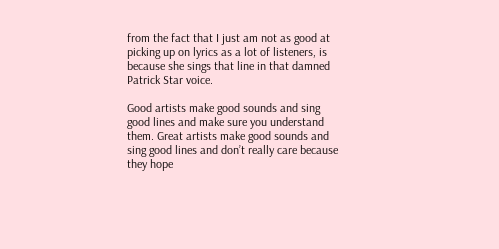from the fact that I just am not as good at picking up on lyrics as a lot of listeners, is because she sings that line in that damned Patrick Star voice.

Good artists make good sounds and sing good lines and make sure you understand them. Great artists make good sounds and sing good lines and don’t really care because they hope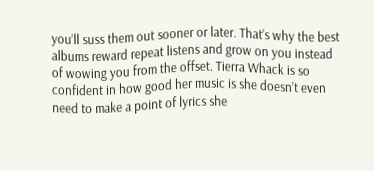you’ll suss them out sooner or later. That’s why the best albums reward repeat listens and grow on you instead of wowing you from the offset. Tierra Whack is so confident in how good her music is she doesn’t even need to make a point of lyrics she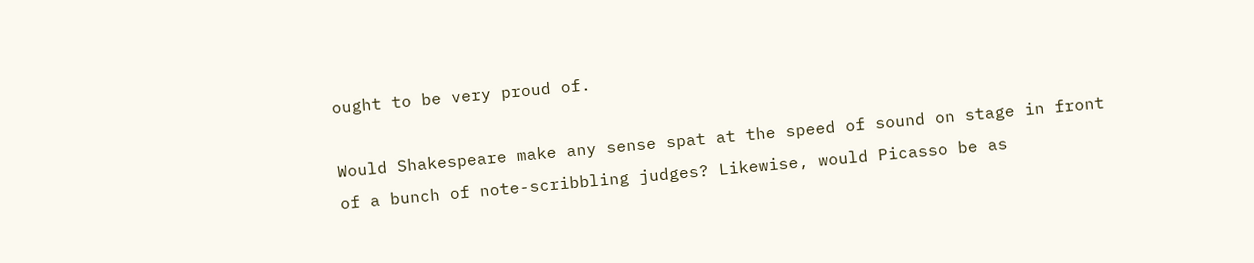ought to be very proud of.

Would Shakespeare make any sense spat at the speed of sound on stage in front of a bunch of note-scribbling judges? Likewise, would Picasso be as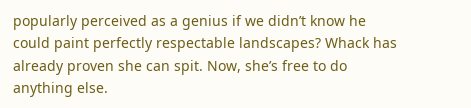popularly perceived as a genius if we didn’t know he could paint perfectly respectable landscapes? Whack has already proven she can spit. Now, she’s free to do anything else.